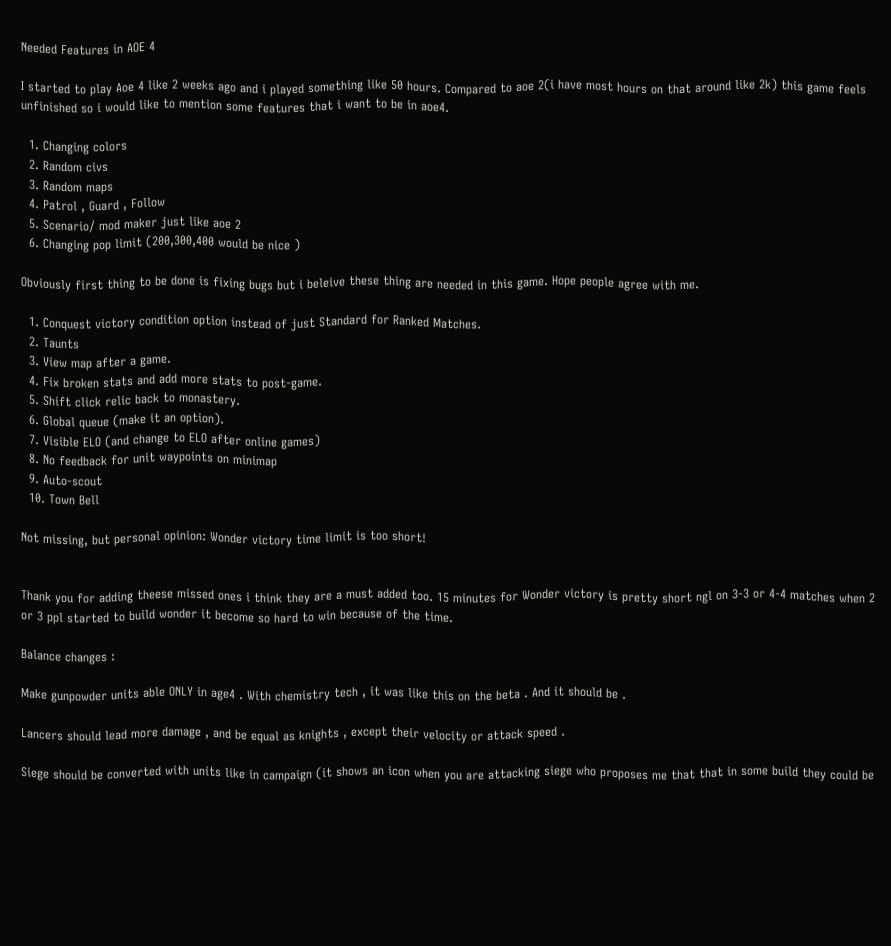Needed Features in AOE 4

I started to play Aoe 4 like 2 weeks ago and i played something like 50 hours. Compared to aoe 2(i have most hours on that around like 2k) this game feels unfinished so i would like to mention some features that i want to be in aoe4.

  1. Changing colors
  2. Random civs
  3. Random maps
  4. Patrol , Guard , Follow
  5. Scenario/ mod maker just like aoe 2
  6. Changing pop limit (200,300,400 would be nice )

Obviously first thing to be done is fixing bugs but i beleive these thing are needed in this game. Hope people agree with me.

  1. Conquest victory condition option instead of just Standard for Ranked Matches.
  2. Taunts
  3. View map after a game.
  4. Fix broken stats and add more stats to post-game.
  5. Shift click relic back to monastery.
  6. Global queue (make it an option).
  7. Visible ELO (and change to ELO after online games)
  8. No feedback for unit waypoints on minimap
  9. Auto-scout
  10. Town Bell

Not missing, but personal opinion: Wonder victory time limit is too short!


Thank you for adding theese missed ones i think they are a must added too. 15 minutes for Wonder victory is pretty short ngl on 3-3 or 4-4 matches when 2 or 3 ppl started to build wonder it become so hard to win because of the time.

Balance changes :

Make gunpowder units able ONLY in age4 . With chemistry tech , it was like this on the beta . And it should be .

Lancers should lead more damage , and be equal as knights , except their velocity or attack speed .

Siege should be converted with units like in campaign (it shows an icon when you are attacking siege who proposes me that that in some build they could be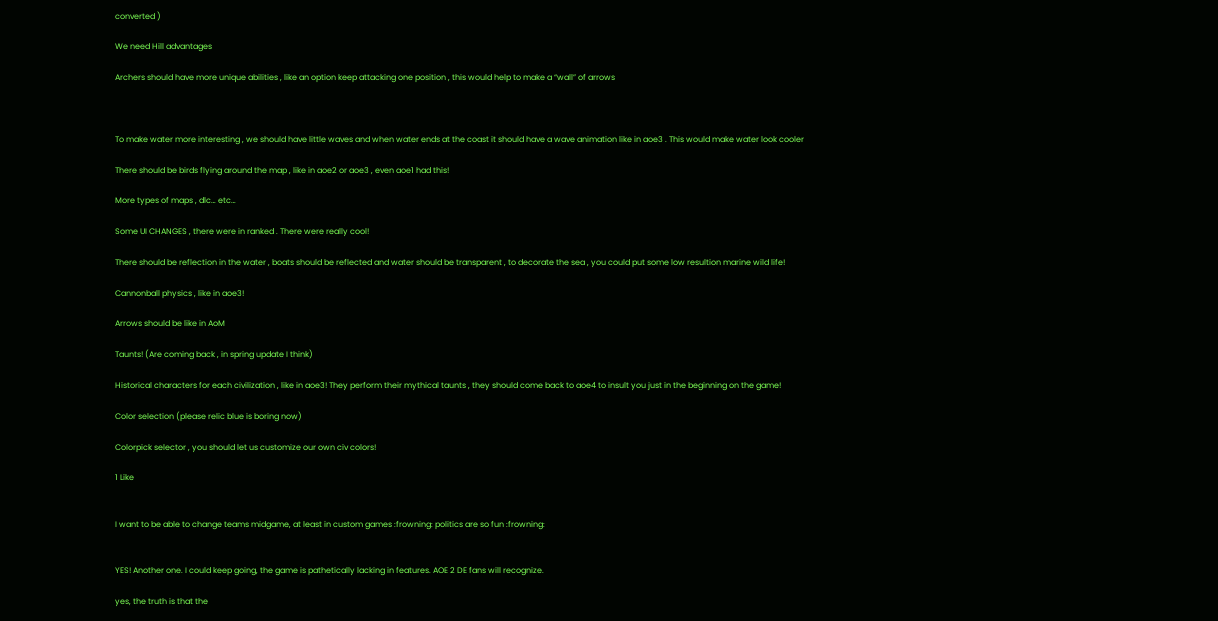converted )

We need Hill advantages

Archers should have more unique abilities , like an option keep attacking one position , this would help to make a “wall” of arrows



To make water more interesting , we should have little waves and when water ends at the coast it should have a wave animation like in aoe3 . This would make water look cooler

There should be birds flying around the map , like in aoe2 or aoe3 , even aoe1 had this!

More types of maps , dlc… etc…

Some UI CHANGES , there were in ranked . There were really cool!

There should be reflection in the water , boats should be reflected and water should be transparent , to decorate the sea , you could put some low resultion marine wild life!

Cannonball physics , like in aoe3!

Arrows should be like in AoM

Taunts! (Are coming back , in spring update I think)

Historical characters for each civilization , like in aoe3! They perform their mythical taunts , they should come back to aoe4 to insult you just in the beginning on the game!

Color selection (please relic blue is boring now)

Colorpick selector , you should let us customize our own civ colors!

1 Like


I want to be able to change teams midgame, at least in custom games :frowning: politics are so fun :frowning:


YES! Another one. I could keep going, the game is pathetically lacking in features. AOE 2 DE fans will recognize.

yes, the truth is that the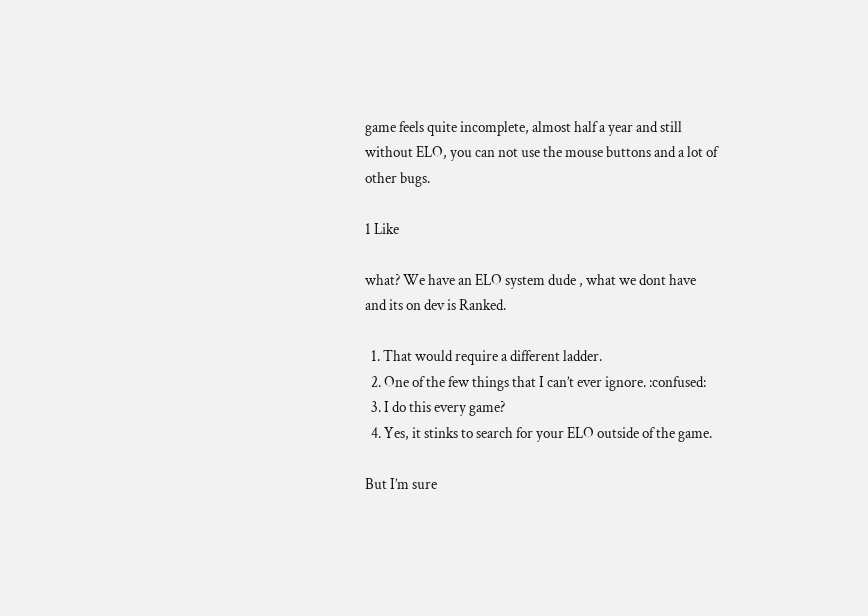game feels quite incomplete, almost half a year and still without ELO, you can not use the mouse buttons and a lot of other bugs.

1 Like

what? We have an ELO system dude , what we dont have and its on dev is Ranked.

  1. That would require a different ladder.
  2. One of the few things that I can’t ever ignore. :confused:
  3. I do this every game?
  4. Yes, it stinks to search for your ELO outside of the game.

But I’m sure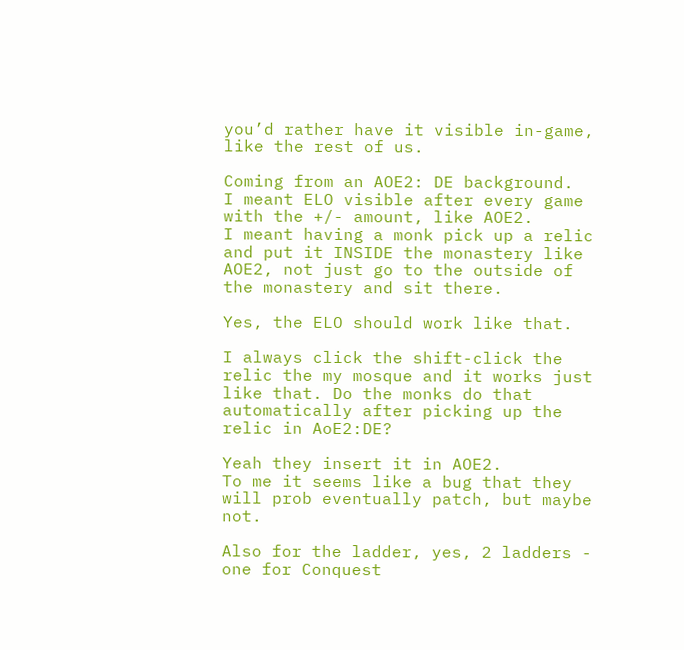you’d rather have it visible in-game, like the rest of us.

Coming from an AOE2: DE background.
I meant ELO visible after every game with the +/- amount, like AOE2.
I meant having a monk pick up a relic and put it INSIDE the monastery like AOE2, not just go to the outside of the monastery and sit there.

Yes, the ELO should work like that.

I always click the shift-click the relic the my mosque and it works just like that. Do the monks do that automatically after picking up the relic in AoE2:DE?

Yeah they insert it in AOE2.
To me it seems like a bug that they will prob eventually patch, but maybe not.

Also for the ladder, yes, 2 ladders - one for Conquest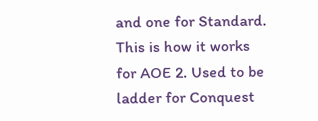and one for Standard.
This is how it works for AOE 2. Used to be ladder for Conquest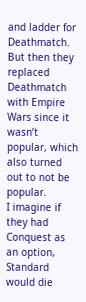and ladder for Deathmatch.
But then they replaced Deathmatch with Empire Wars since it wasn’t popular, which also turned out to not be popular.
I imagine if they had Conquest as an option, Standard would die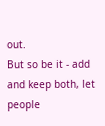out.
But so be it - add and keep both, let people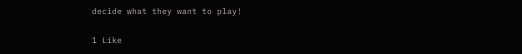decide what they want to play!

1 Like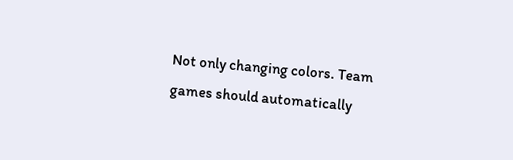Not only changing colors. Team games should automatically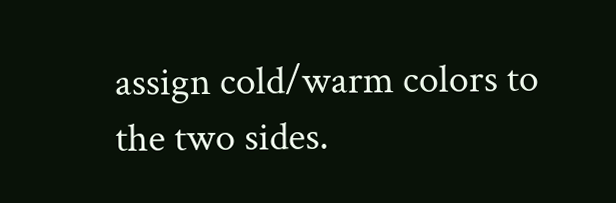assign cold/warm colors to the two sides.